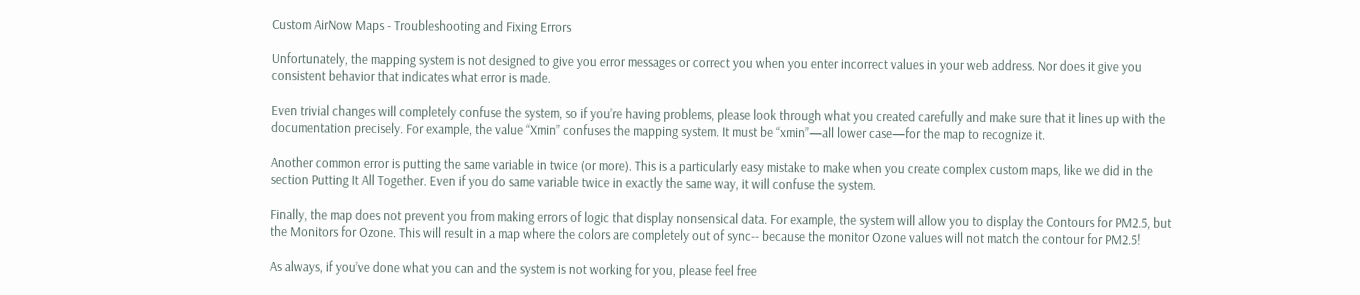Custom AirNow Maps - Troubleshooting and Fixing Errors

Unfortunately, the mapping system is not designed to give you error messages or correct you when you enter incorrect values in your web address. Nor does it give you consistent behavior that indicates what error is made.

Even trivial changes will completely confuse the system, so if you’re having problems, please look through what you created carefully and make sure that it lines up with the documentation precisely. For example, the value “Xmin” confuses the mapping system. It must be “xmin”—all lower case—for the map to recognize it.

Another common error is putting the same variable in twice (or more). This is a particularly easy mistake to make when you create complex custom maps, like we did in the section Putting It All Together. Even if you do same variable twice in exactly the same way, it will confuse the system.

Finally, the map does not prevent you from making errors of logic that display nonsensical data. For example, the system will allow you to display the Contours for PM2.5, but the Monitors for Ozone. This will result in a map where the colors are completely out of sync-- because the monitor Ozone values will not match the contour for PM2.5!

As always, if you’ve done what you can and the system is not working for you, please feel free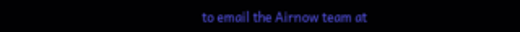to email the Airnow team at